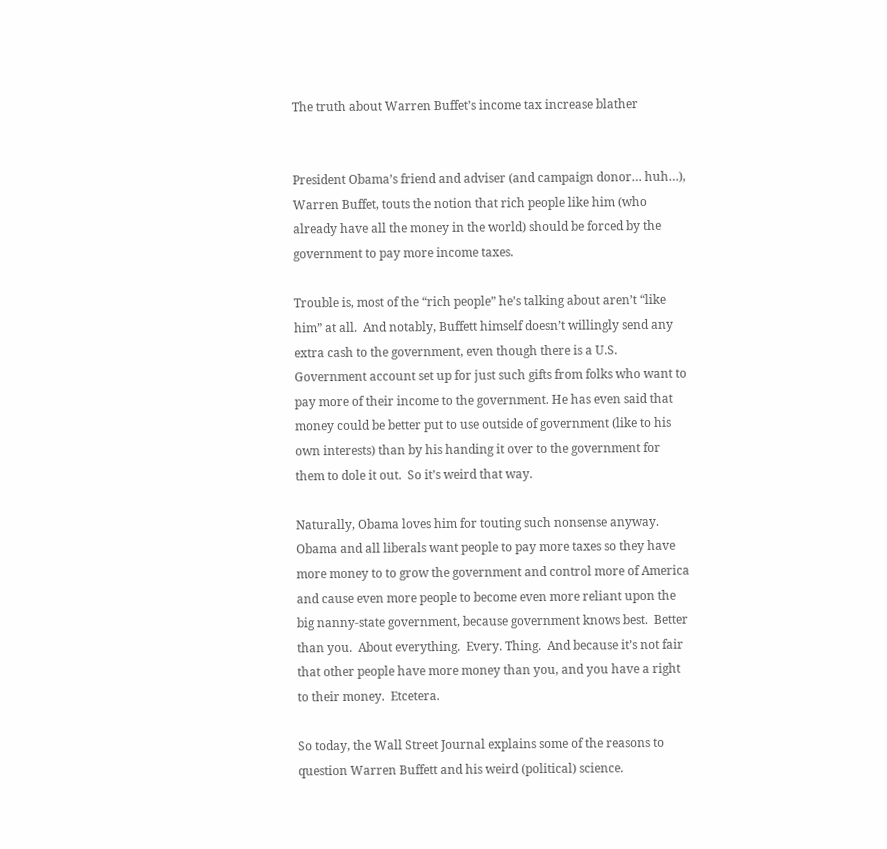The truth about Warren Buffet’s income tax increase blather


President Obama’s friend and adviser (and campaign donor… huh…), Warren Buffet, touts the notion that rich people like him (who already have all the money in the world) should be forced by the government to pay more income taxes.

Trouble is, most of the “rich people” he’s talking about aren’t “like him” at all.  And notably, Buffett himself doesn’t willingly send any extra cash to the government, even though there is a U.S. Government account set up for just such gifts from folks who want to pay more of their income to the government. He has even said that money could be better put to use outside of government (like to his own interests) than by his handing it over to the government for them to dole it out.  So it’s weird that way.

Naturally, Obama loves him for touting such nonsense anyway.  Obama and all liberals want people to pay more taxes so they have more money to to grow the government and control more of America and cause even more people to become even more reliant upon the big nanny-state government, because government knows best.  Better than you.  About everything.  Every. Thing.  And because it’s not fair that other people have more money than you, and you have a right to their money.  Etcetera.

So today, the Wall Street Journal explains some of the reasons to question Warren Buffett and his weird (political) science.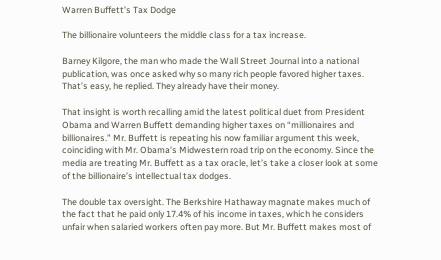Warren Buffett’s Tax Dodge

The billionaire volunteers the middle class for a tax increase.

Barney Kilgore, the man who made the Wall Street Journal into a national publication, was once asked why so many rich people favored higher taxes. That’s easy, he replied. They already have their money.

That insight is worth recalling amid the latest political duet from President Obama and Warren Buffett demanding higher taxes on “millionaires and billionaires.” Mr. Buffett is repeating his now familiar argument this week, coinciding with Mr. Obama’s Midwestern road trip on the economy. Since the media are treating Mr. Buffett as a tax oracle, let’s take a closer look at some of the billionaire’s intellectual tax dodges.

The double tax oversight. The Berkshire Hathaway magnate makes much of the fact that he paid only 17.4% of his income in taxes, which he considers unfair when salaried workers often pay more. But Mr. Buffett makes most of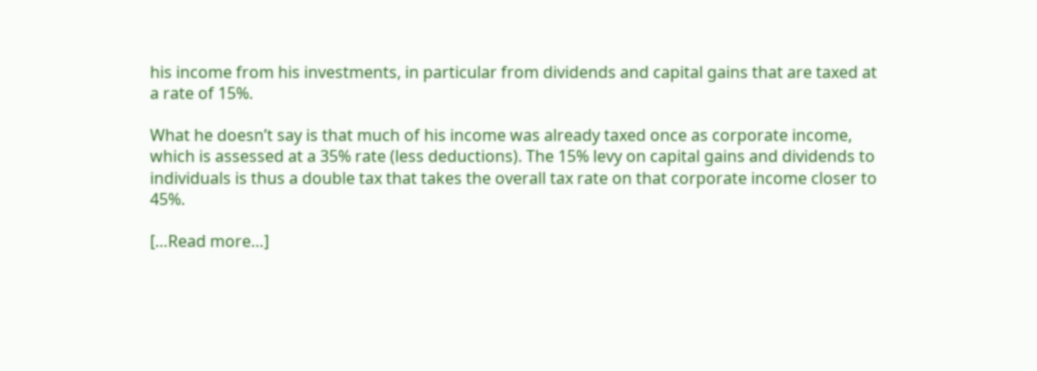his income from his investments, in particular from dividends and capital gains that are taxed at a rate of 15%.

What he doesn’t say is that much of his income was already taxed once as corporate income, which is assessed at a 35% rate (less deductions). The 15% levy on capital gains and dividends to individuals is thus a double tax that takes the overall tax rate on that corporate income closer to 45%.

[…Read more…]